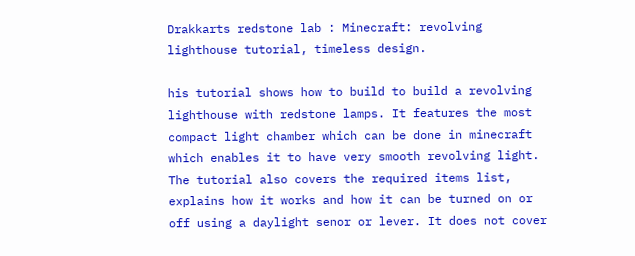Drakkarts redstone lab : Minecraft: revolving lighthouse tutorial, timeless design.

his tutorial shows how to build to build a revolving lighthouse with redstone lamps. It features the most compact light chamber which can be done in minecraft which enables it to have very smooth revolving light.
The tutorial also covers the required items list, explains how it works and how it can be turned on or off using a daylight senor or lever. It does not cover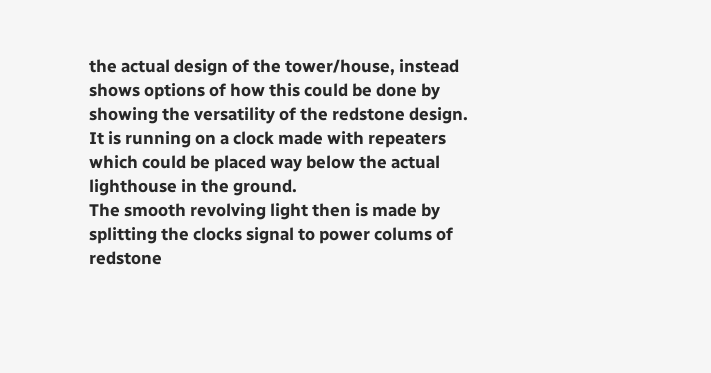the actual design of the tower/house, instead shows options of how this could be done by showing the versatility of the redstone design. It is running on a clock made with repeaters which could be placed way below the actual lighthouse in the ground.
The smooth revolving light then is made by splitting the clocks signal to power colums of redstone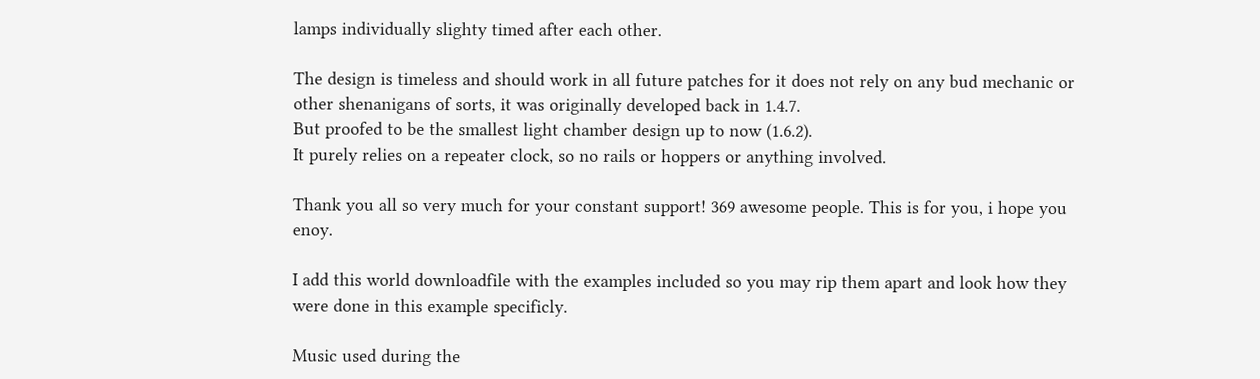lamps individually slighty timed after each other.

The design is timeless and should work in all future patches for it does not rely on any bud mechanic or other shenanigans of sorts, it was originally developed back in 1.4.7.
But proofed to be the smallest light chamber design up to now (1.6.2).
It purely relies on a repeater clock, so no rails or hoppers or anything involved.

Thank you all so very much for your constant support! 369 awesome people. This is for you, i hope you enoy.

I add this world downloadfile with the examples included so you may rip them apart and look how they were done in this example specificly.

Music used during the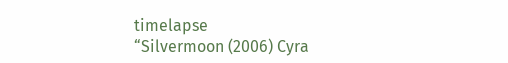timelapse
“Silvermoon (2006) Cyra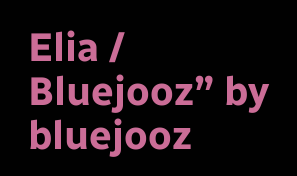Elia / Bluejooz” by bluejooz